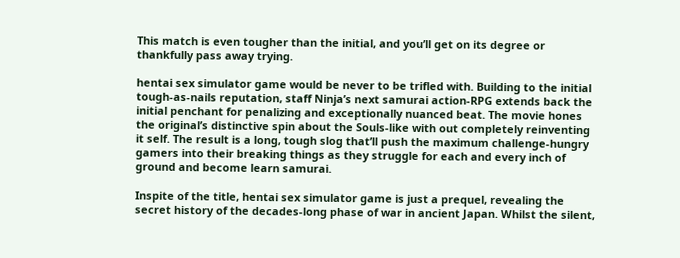This match is even tougher than the initial, and you’ll get on its degree or thankfully pass away trying.

hentai sex simulator game would be never to be trifled with. Building to the initial tough-as-nails reputation, staff Ninja’s next samurai action-RPG extends back the initial penchant for penalizing and exceptionally nuanced beat. The movie hones the original’s distinctive spin about the Souls-like with out completely reinventing it self. The result is a long, tough slog that’ll push the maximum challenge-hungry gamers into their breaking things as they struggle for each and every inch of ground and become learn samurai.

Inspite of the title, hentai sex simulator game is just a prequel, revealing the secret history of the decades-long phase of war in ancient Japan. Whilst the silent,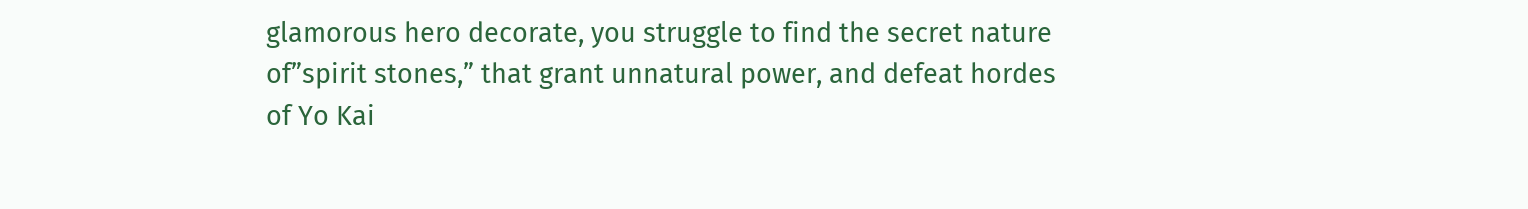glamorous hero decorate, you struggle to find the secret nature of”spirit stones,” that grant unnatural power, and defeat hordes of Yo Kai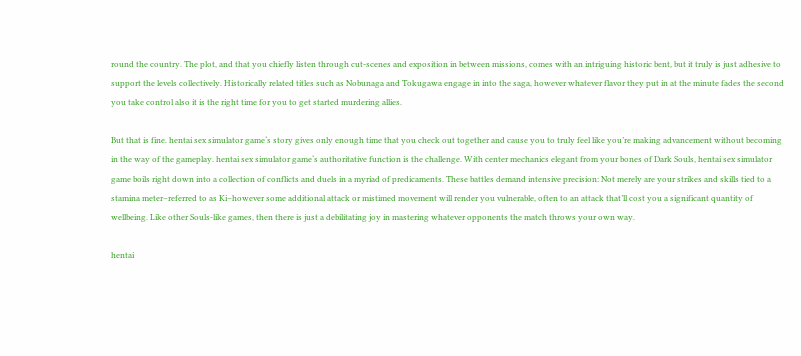round the country. The plot, and that you chiefly listen through cut-scenes and exposition in between missions, comes with an intriguing historic bent, but it truly is just adhesive to support the levels collectively. Historically related titles such as Nobunaga and Tokugawa engage in into the saga, however whatever flavor they put in at the minute fades the second you take control also it is the right time for you to get started murdering allies.

But that is fine. hentai sex simulator game‘s story gives only enough time that you check out together and cause you to truly feel like you’re making advancement without becoming in the way of the gameplay. hentai sex simulator game‘s authoritative function is the challenge. With center mechanics elegant from your bones of Dark Souls, hentai sex simulator game boils right down into a collection of conflicts and duels in a myriad of predicaments. These battles demand intensive precision: Not merely are your strikes and skills tied to a stamina meter–referred to as Ki–however some additional attack or mistimed movement will render you vulnerable, often to an attack that’ll cost you a significant quantity of wellbeing. Like other Souls-like games, then there is just a debilitating joy in mastering whatever opponents the match throws your own way.

hentai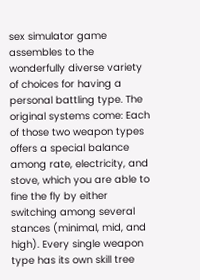sex simulator game assembles to the wonderfully diverse variety of choices for having a personal battling type. The original systems come: Each of those two weapon types offers a special balance among rate, electricity, and stove, which you are able to fine the fly by either switching among several stances (minimal, mid, and high). Every single weapon type has its own skill tree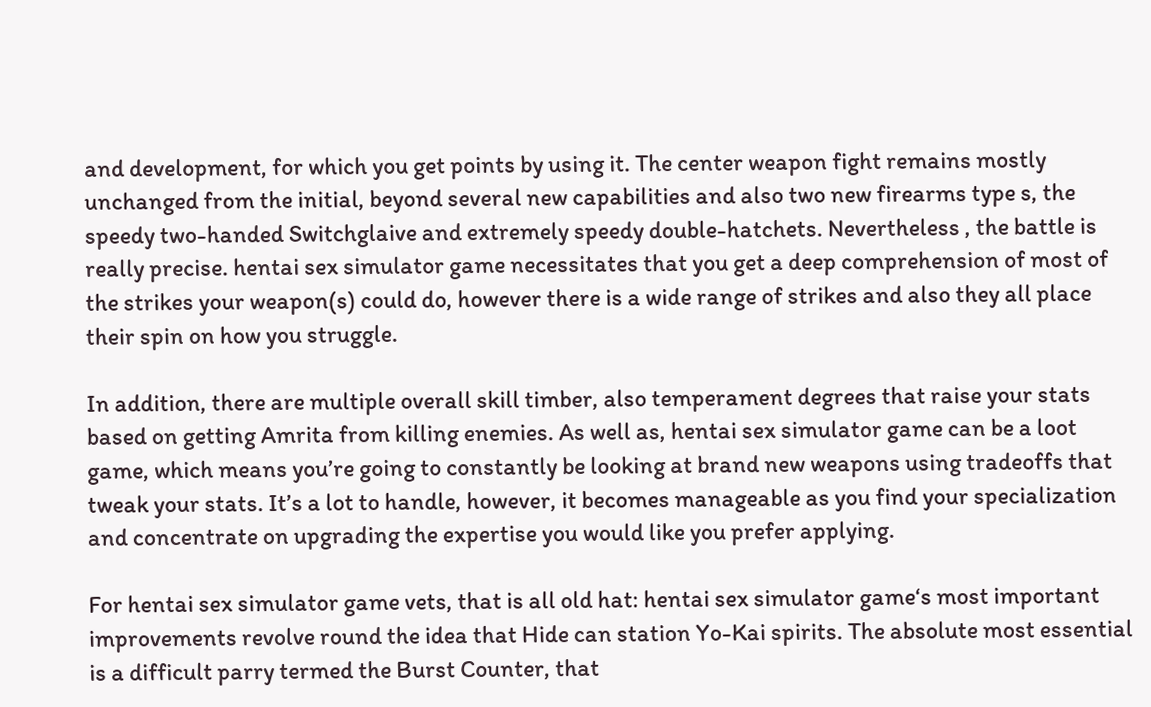and development, for which you get points by using it. The center weapon fight remains mostly unchanged from the initial, beyond several new capabilities and also two new firearms type s, the speedy two-handed Switchglaive and extremely speedy double-hatchets. Nevertheless , the battle is really precise. hentai sex simulator game necessitates that you get a deep comprehension of most of the strikes your weapon(s) could do, however there is a wide range of strikes and also they all place their spin on how you struggle.

In addition, there are multiple overall skill timber, also temperament degrees that raise your stats based on getting Amrita from killing enemies. As well as, hentai sex simulator game can be a loot game, which means you’re going to constantly be looking at brand new weapons using tradeoffs that tweak your stats. It’s a lot to handle, however, it becomes manageable as you find your specialization and concentrate on upgrading the expertise you would like you prefer applying.

For hentai sex simulator game vets, that is all old hat: hentai sex simulator game‘s most important improvements revolve round the idea that Hide can station Yo-Kai spirits. The absolute most essential is a difficult parry termed the Burst Counter, that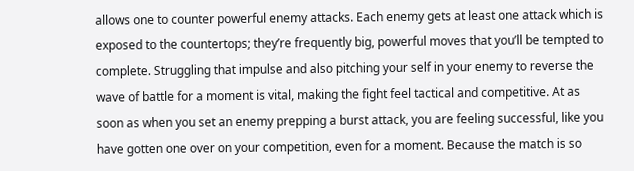allows one to counter powerful enemy attacks. Each enemy gets at least one attack which is exposed to the countertops; they’re frequently big, powerful moves that you’ll be tempted to complete. Struggling that impulse and also pitching your self in your enemy to reverse the wave of battle for a moment is vital, making the fight feel tactical and competitive. At as soon as when you set an enemy prepping a burst attack, you are feeling successful, like you have gotten one over on your competition, even for a moment. Because the match is so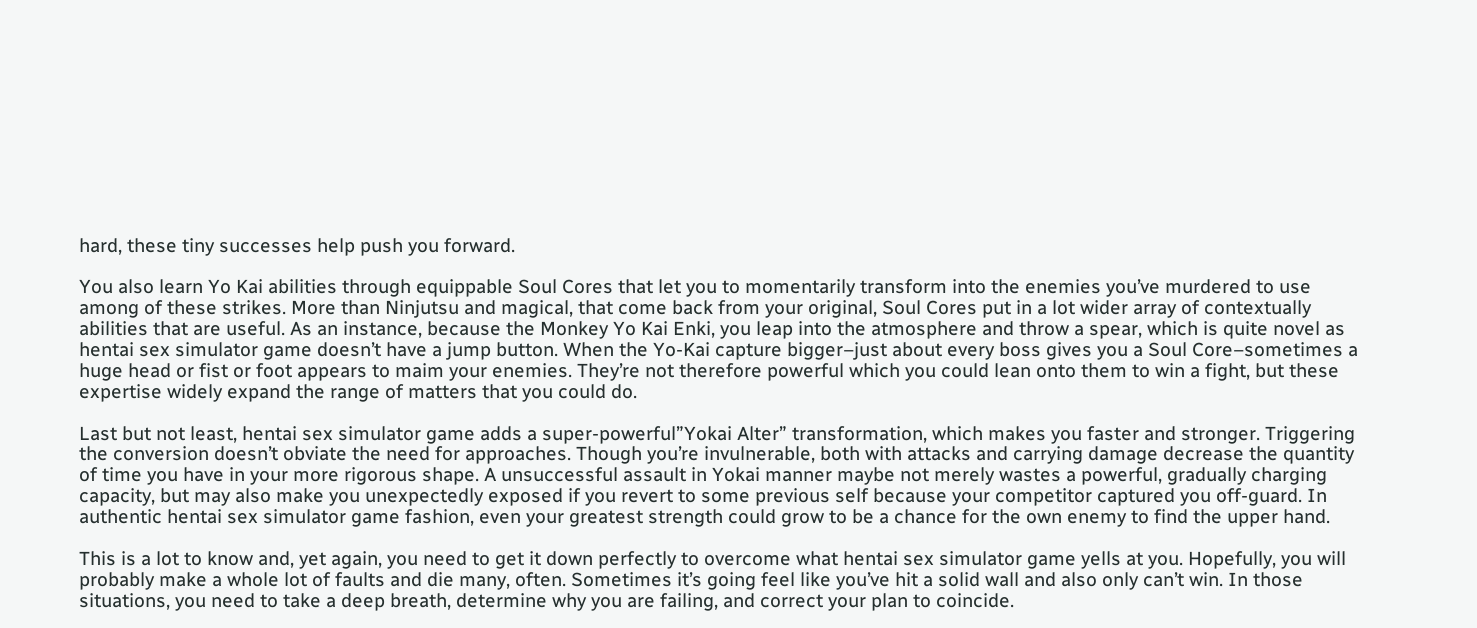hard, these tiny successes help push you forward.

You also learn Yo Kai abilities through equippable Soul Cores that let you to momentarily transform into the enemies you’ve murdered to use among of these strikes. More than Ninjutsu and magical, that come back from your original, Soul Cores put in a lot wider array of contextually abilities that are useful. As an instance, because the Monkey Yo Kai Enki, you leap into the atmosphere and throw a spear, which is quite novel as hentai sex simulator game doesn’t have a jump button. When the Yo-Kai capture bigger–just about every boss gives you a Soul Core–sometimes a huge head or fist or foot appears to maim your enemies. They’re not therefore powerful which you could lean onto them to win a fight, but these expertise widely expand the range of matters that you could do.

Last but not least, hentai sex simulator game adds a super-powerful”Yokai Alter” transformation, which makes you faster and stronger. Triggering the conversion doesn’t obviate the need for approaches. Though you’re invulnerable, both with attacks and carrying damage decrease the quantity of time you have in your more rigorous shape. A unsuccessful assault in Yokai manner maybe not merely wastes a powerful, gradually charging capacity, but may also make you unexpectedly exposed if you revert to some previous self because your competitor captured you off-guard. In authentic hentai sex simulator game fashion, even your greatest strength could grow to be a chance for the own enemy to find the upper hand.

This is a lot to know and, yet again, you need to get it down perfectly to overcome what hentai sex simulator game yells at you. Hopefully, you will probably make a whole lot of faults and die many, often. Sometimes it’s going feel like you’ve hit a solid wall and also only can’t win. In those situations, you need to take a deep breath, determine why you are failing, and correct your plan to coincide.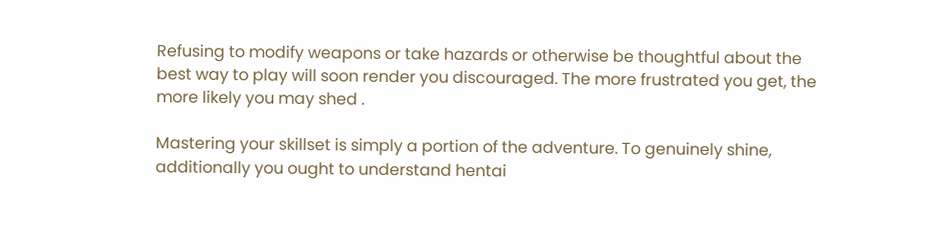Refusing to modify weapons or take hazards or otherwise be thoughtful about the best way to play will soon render you discouraged. The more frustrated you get, the more likely you may shed .

Mastering your skillset is simply a portion of the adventure. To genuinely shine, additionally you ought to understand hentai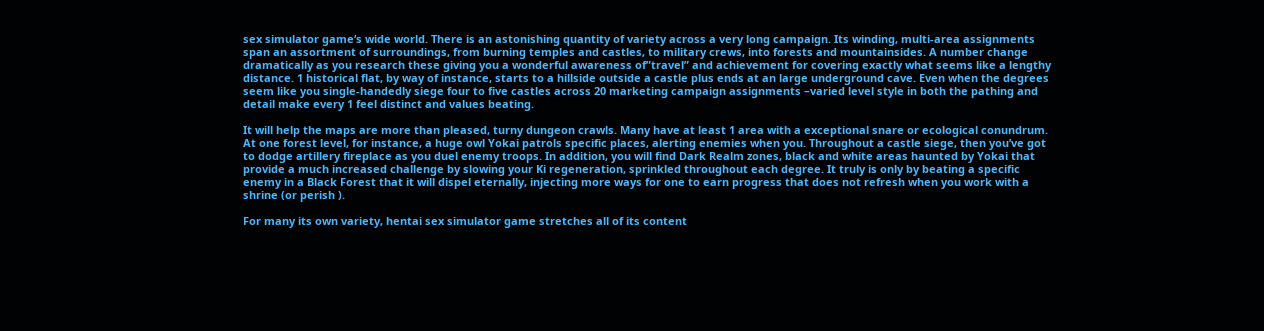sex simulator game‘s wide world. There is an astonishing quantity of variety across a very long campaign. Its winding, multi-area assignments span an assortment of surroundings, from burning temples and castles, to military crews, into forests and mountainsides. A number change dramatically as you research these giving you a wonderful awareness of”travel” and achievement for covering exactly what seems like a lengthy distance. 1 historical flat, by way of instance, starts to a hillside outside a castle plus ends at an large underground cave. Even when the degrees seem like you single-handedly siege four to five castles across 20 marketing campaign assignments –varied level style in both the pathing and detail make every 1 feel distinct and values beating.

It will help the maps are more than pleased, turny dungeon crawls. Many have at least 1 area with a exceptional snare or ecological conundrum. At one forest level, for instance, a huge owl Yokai patrols specific places, alerting enemies when you. Throughout a castle siege, then you’ve got to dodge artillery fireplace as you duel enemy troops. In addition, you will find Dark Realm zones, black and white areas haunted by Yokai that provide a much increased challenge by slowing your Ki regeneration, sprinkled throughout each degree. It truly is only by beating a specific enemy in a Black Forest that it will dispel eternally, injecting more ways for one to earn progress that does not refresh when you work with a shrine (or perish ).

For many its own variety, hentai sex simulator game stretches all of its content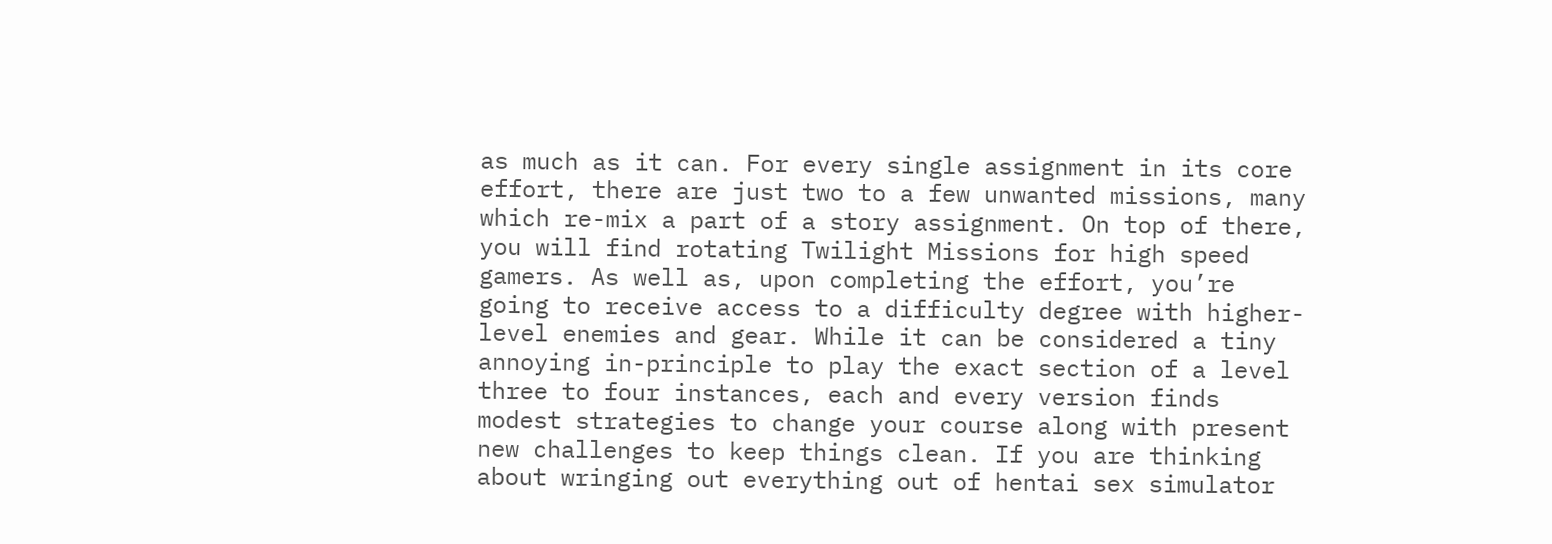as much as it can. For every single assignment in its core effort, there are just two to a few unwanted missions, many which re-mix a part of a story assignment. On top of there, you will find rotating Twilight Missions for high speed gamers. As well as, upon completing the effort, you’re going to receive access to a difficulty degree with higher-level enemies and gear. While it can be considered a tiny annoying in-principle to play the exact section of a level three to four instances, each and every version finds modest strategies to change your course along with present new challenges to keep things clean. If you are thinking about wringing out everything out of hentai sex simulator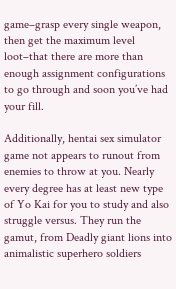game–grasp every single weapon, then get the maximum level loot–that there are more than enough assignment configurations to go through and soon you’ve had your fill.

Additionally, hentai sex simulator game not appears to runout from enemies to throw at you. Nearly every degree has at least new type of Yo Kai for you to study and also struggle versus. They run the gamut, from Deadly giant lions into animalistic superhero soldiers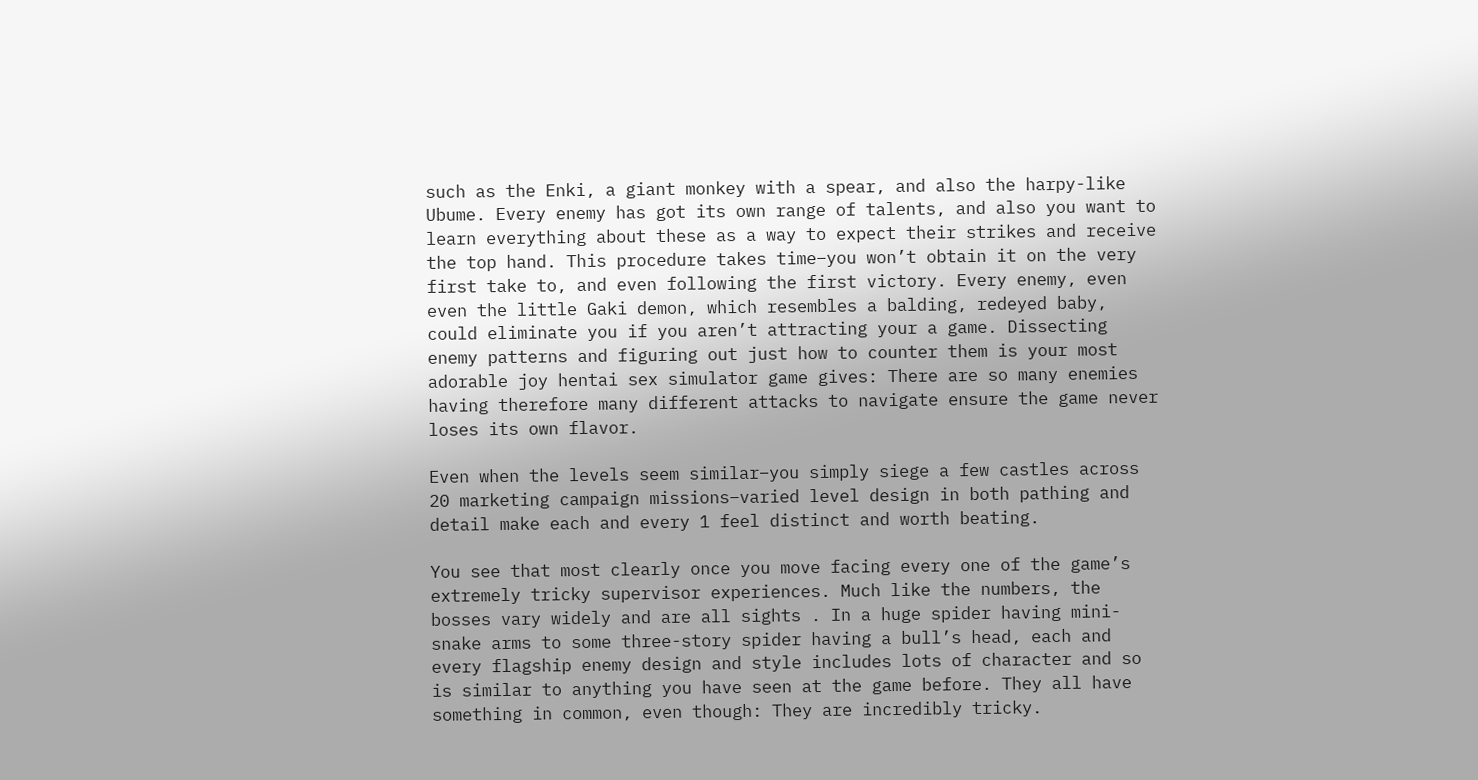such as the Enki, a giant monkey with a spear, and also the harpy-like Ubume. Every enemy has got its own range of talents, and also you want to learn everything about these as a way to expect their strikes and receive the top hand. This procedure takes time–you won’t obtain it on the very first take to, and even following the first victory. Every enemy, even even the little Gaki demon, which resembles a balding, redeyed baby, could eliminate you if you aren’t attracting your a game. Dissecting enemy patterns and figuring out just how to counter them is your most adorable joy hentai sex simulator game gives: There are so many enemies having therefore many different attacks to navigate ensure the game never loses its own flavor.

Even when the levels seem similar–you simply siege a few castles across 20 marketing campaign missions–varied level design in both pathing and detail make each and every 1 feel distinct and worth beating.

You see that most clearly once you move facing every one of the game’s extremely tricky supervisor experiences. Much like the numbers, the bosses vary widely and are all sights . In a huge spider having mini-snake arms to some three-story spider having a bull’s head, each and every flagship enemy design and style includes lots of character and so is similar to anything you have seen at the game before. They all have something in common, even though: They are incredibly tricky.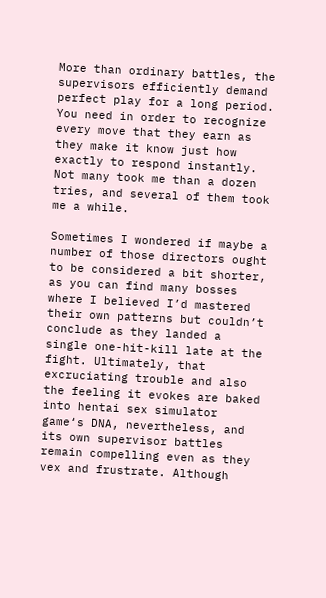More than ordinary battles, the supervisors efficiently demand perfect play for a long period. You need in order to recognize every move that they earn as they make it know just how exactly to respond instantly. Not many took me than a dozen tries, and several of them took me a while.

Sometimes I wondered if maybe a number of those directors ought to be considered a bit shorter, as you can find many bosses where I believed I’d mastered their own patterns but couldn’t conclude as they landed a single one-hit-kill late at the fight. Ultimately, that excruciating trouble and also the feeling it evokes are baked into hentai sex simulator game‘s DNA, nevertheless, and its own supervisor battles remain compelling even as they vex and frustrate. Although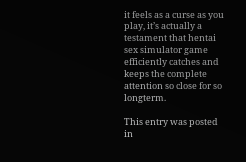it feels as a curse as you play, it’s actually a testament that hentai sex simulator game efficiently catches and keeps the complete attention so close for so longterm.

This entry was posted in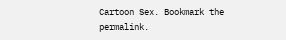Cartoon Sex. Bookmark the permalink.